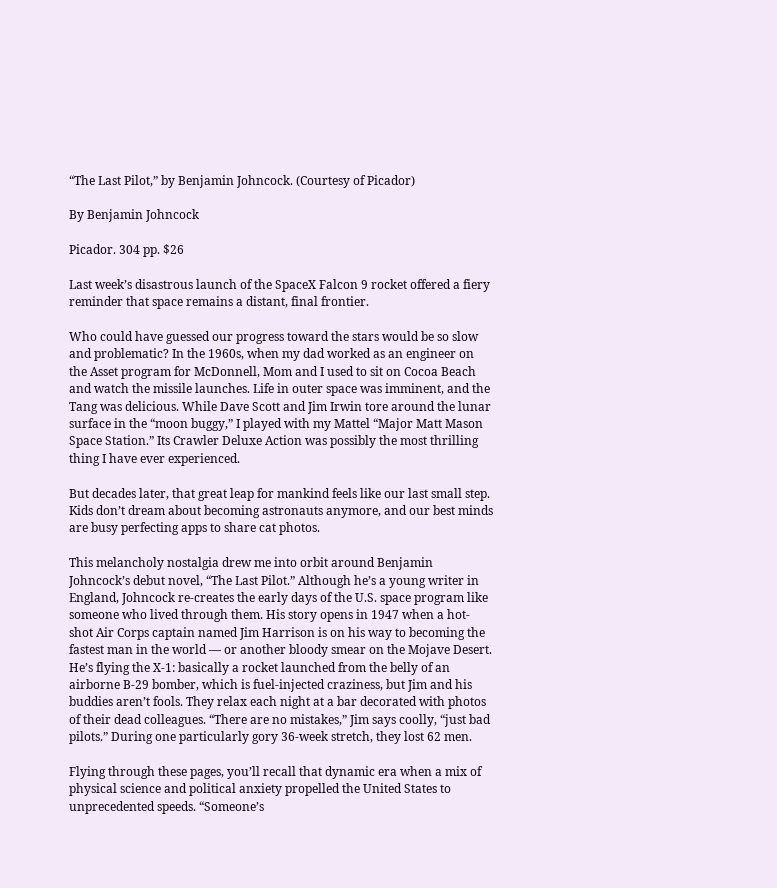“The Last Pilot,” by Benjamin Johncock. (Courtesy of Picador)

By Benjamin Johncock

Picador. 304 pp. $26

Last week’s disastrous launch of the SpaceX Falcon 9 rocket offered a fiery reminder that space remains a distant, final frontier.

Who could have guessed our progress toward the stars would be so slow and problematic? In the 1960s, when my dad worked as an engineer on the Asset program for McDonnell, Mom and I used to sit on Cocoa Beach and watch the missile launches. Life in outer space was imminent, and the Tang was delicious. While Dave Scott and Jim Irwin tore around the lunar surface in the “moon buggy,” I played with my Mattel “Major Matt Mason Space Station.” Its Crawler Deluxe Action was possibly the most thrilling thing I have ever experienced.

But decades later, that great leap for mankind feels like our last small step. Kids don’t dream about becoming astronauts anymore, and our best minds are busy perfecting apps to share cat photos.

This melancholy nostalgia drew me into orbit around Benjamin Johncock’s debut novel, “The Last Pilot.” Although he’s a young writer in England, Johncock re-creates the early days of the U.S. space program like someone who lived through them. His story opens in 1947 when a hot-shot Air Corps captain named Jim Harrison is on his way to becoming the fastest man in the world — or another bloody smear on the Mojave Desert. He’s flying the X-1: basically a rocket launched from the belly of an airborne B-29 bomber, which is fuel-injected craziness, but Jim and his buddies aren’t fools. They relax each night at a bar decorated with photos of their dead colleagues. “There are no mistakes,” Jim says coolly, “just bad pilots.” During one particularly gory 36-week stretch, they lost 62 men.

Flying through these pages, you’ll recall that dynamic era when a mix of physical science and political anxiety propelled the United States to unprecedented speeds. “Someone’s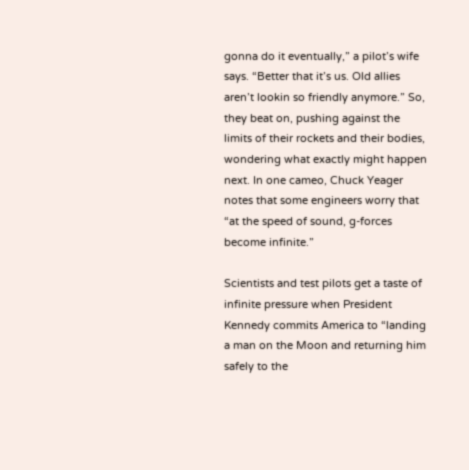gonna do it eventually,” a pilot’s wife says. “Better that it’s us. Old allies aren’t lookin so friendly anymore.” So, they beat on, pushing against the limits of their rockets and their bodies, wondering what exactly might happen next. In one cameo, Chuck Yeager notes that some engineers worry that “at the speed of sound, g-forces become infinite.”

Scientists and test pilots get a taste of infinite pressure when President Kennedy commits America to “landing a man on the Moon and returning him safely to the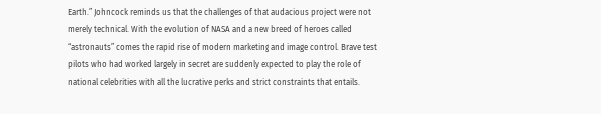Earth.” Johncock reminds us that the challenges of that audacious project were not merely technical. With the evolution of NASA and a new breed of heroes called “astronauts” comes the rapid rise of modern marketing and image control. Brave test pilots who had worked largely in secret are suddenly expected to play the role of national celebrities with all the lucrative perks and strict constraints that entails.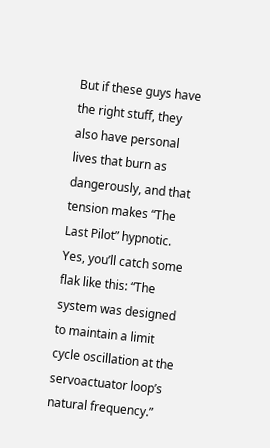But if these guys have the right stuff, they also have personal lives that burn as dangerously, and that tension makes “The Last Pilot” hypnotic. Yes, you’ll catch some flak like this: “The system was designed to maintain a limit cycle oscillation at the servoactuator loop’s natural frequency.”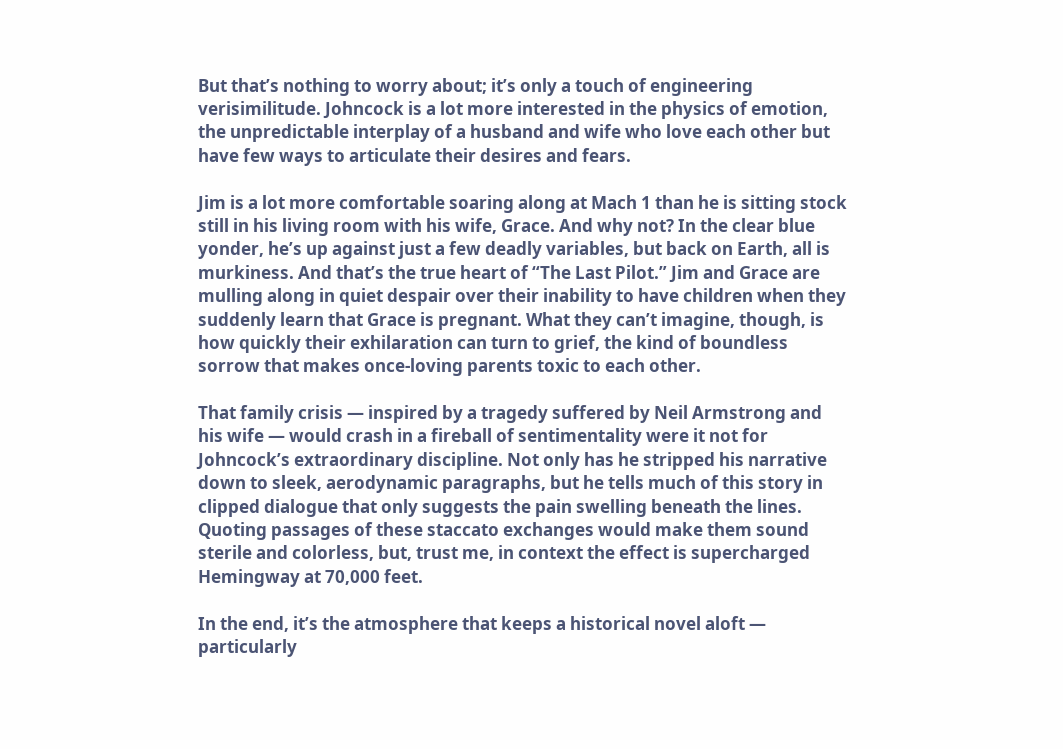But that’s nothing to worry about; it’s only a touch of engineering verisimilitude. Johncock is a lot more interested in the physics of emotion, the unpredictable interplay of a husband and wife who love each other but have few ways to articulate their desires and fears.

Jim is a lot more comfortable soaring along at Mach 1 than he is sitting stock still in his living room with his wife, Grace. And why not? In the clear blue yonder, he’s up against just a few deadly variables, but back on Earth, all is murkiness. And that’s the true heart of “The Last Pilot.” Jim and Grace are mulling along in quiet despair over their inability to have children when they suddenly learn that Grace is pregnant. What they can’t imagine, though, is how quickly their exhilaration can turn to grief, the kind of boundless sorrow that makes once-loving parents toxic to each other.

That family crisis — inspired by a tragedy suffered by Neil Armstrong and his wife — would crash in a fireball of sentimentality were it not for Johncock’s extraordinary discipline. Not only has he stripped his narrative down to sleek, aerodynamic paragraphs, but he tells much of this story in clipped dialogue that only suggests the pain swelling beneath the lines. Quoting passages of these staccato exchanges would make them sound sterile and colorless, but, trust me, in context the effect is supercharged Hemingway at 70,000 feet.

In the end, it’s the atmosphere that keeps a historical novel aloft — particularly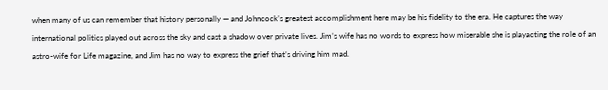when many of us can remember that history personally — and Johncock’s greatest accomplishment here may be his fidelity to the era. He captures the way international politics played out across the sky and cast a shadow over private lives. Jim’s wife has no words to express how miserable she is playacting the role of an astro-wife for Life magazine, and Jim has no way to express the grief that’s driving him mad.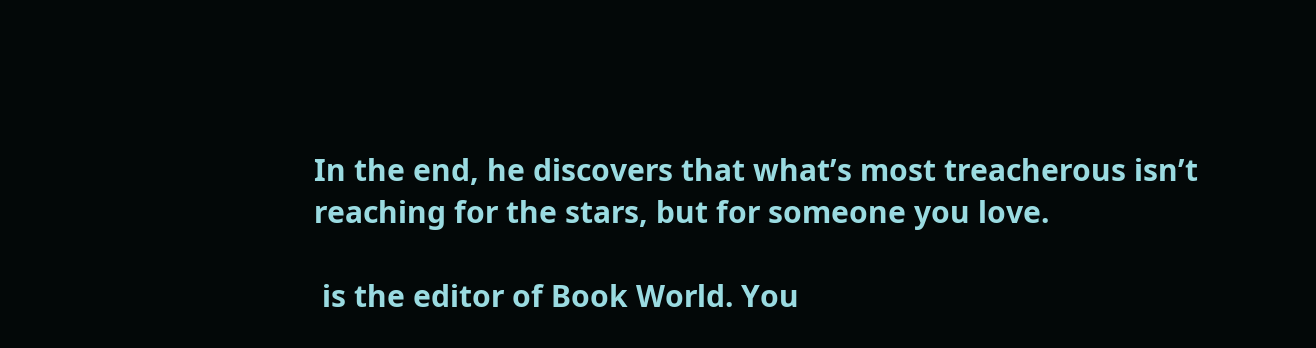In the end, he discovers that what’s most treacherous isn’t reaching for the stars, but for someone you love.

 is the editor of Book World. You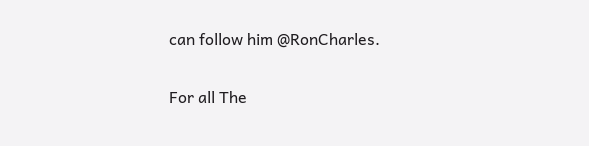can follow him @RonCharles.

For all The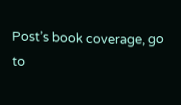Post’s book coverage, go to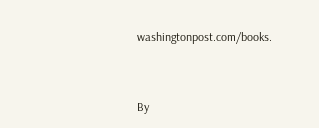washingtonpost.com/books.


By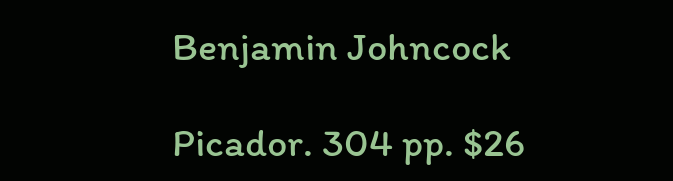Benjamin Johncock

Picador. 304 pp. $26